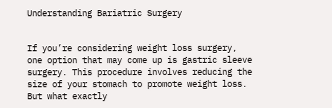Understanding Bariatric Surgery


If you’re considering weight loss surgery, one option that may come up is gastric sleeve surgery. This procedure involves reducing the size of your stomach to promote weight loss. But what exactly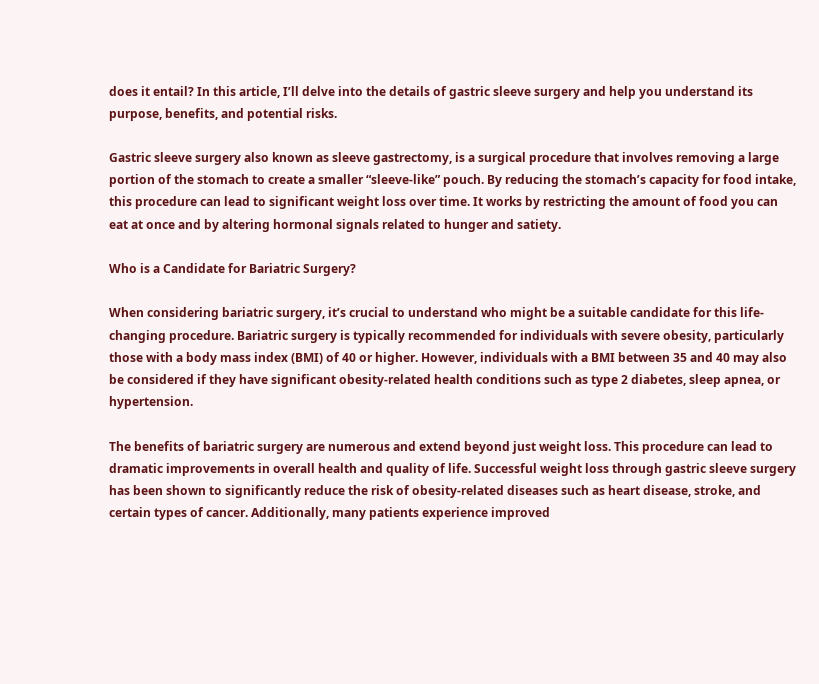does it entail? In this article, I’ll delve into the details of gastric sleeve surgery and help you understand its purpose, benefits, and potential risks.

Gastric sleeve surgery also known as sleeve gastrectomy, is a surgical procedure that involves removing a large portion of the stomach to create a smaller “sleeve-like” pouch. By reducing the stomach’s capacity for food intake, this procedure can lead to significant weight loss over time. It works by restricting the amount of food you can eat at once and by altering hormonal signals related to hunger and satiety.

Who is a Candidate for Bariatric Surgery?

When considering bariatric surgery, it’s crucial to understand who might be a suitable candidate for this life-changing procedure. Bariatric surgery is typically recommended for individuals with severe obesity, particularly those with a body mass index (BMI) of 40 or higher. However, individuals with a BMI between 35 and 40 may also be considered if they have significant obesity-related health conditions such as type 2 diabetes, sleep apnea, or hypertension.

The benefits of bariatric surgery are numerous and extend beyond just weight loss. This procedure can lead to dramatic improvements in overall health and quality of life. Successful weight loss through gastric sleeve surgery has been shown to significantly reduce the risk of obesity-related diseases such as heart disease, stroke, and certain types of cancer. Additionally, many patients experience improved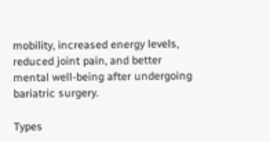mobility, increased energy levels, reduced joint pain, and better mental well-being after undergoing bariatric surgery.

Types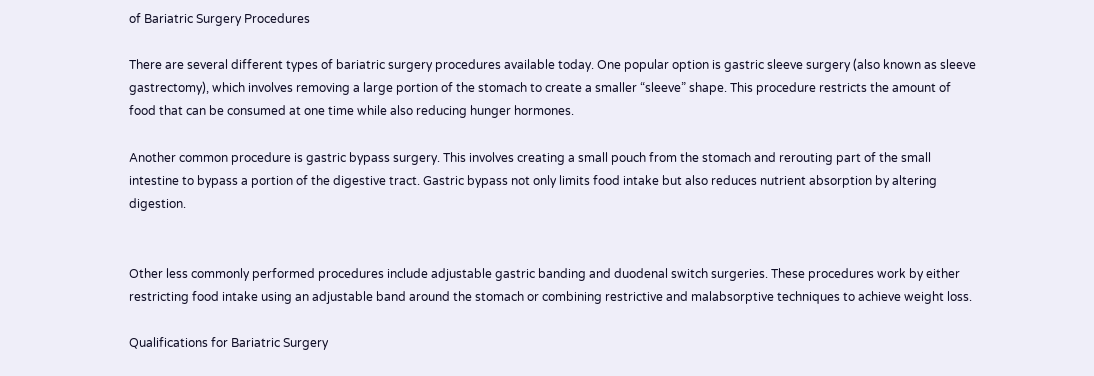of Bariatric Surgery Procedures

There are several different types of bariatric surgery procedures available today. One popular option is gastric sleeve surgery (also known as sleeve gastrectomy), which involves removing a large portion of the stomach to create a smaller “sleeve” shape. This procedure restricts the amount of food that can be consumed at one time while also reducing hunger hormones.

Another common procedure is gastric bypass surgery. This involves creating a small pouch from the stomach and rerouting part of the small intestine to bypass a portion of the digestive tract. Gastric bypass not only limits food intake but also reduces nutrient absorption by altering digestion.


Other less commonly performed procedures include adjustable gastric banding and duodenal switch surgeries. These procedures work by either restricting food intake using an adjustable band around the stomach or combining restrictive and malabsorptive techniques to achieve weight loss.

Qualifications for Bariatric Surgery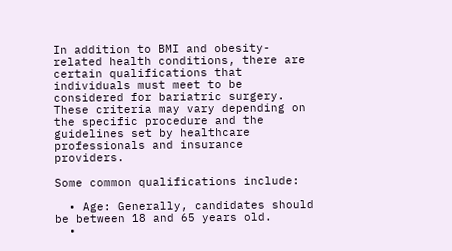In addition to BMI and obesity-related health conditions, there are certain qualifications that individuals must meet to be considered for bariatric surgery. These criteria may vary depending on the specific procedure and the guidelines set by healthcare professionals and insurance providers.

Some common qualifications include:

  • Age: Generally, candidates should be between 18 and 65 years old.
  •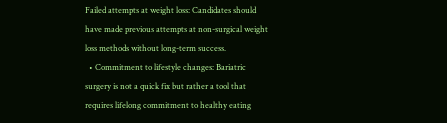Failed attempts at weight loss: Candidates should have made previous attempts at non-surgical weight loss methods without long-term success.
  • Commitment to lifestyle changes: Bariatric surgery is not a quick fix but rather a tool that requires lifelong commitment to healthy eating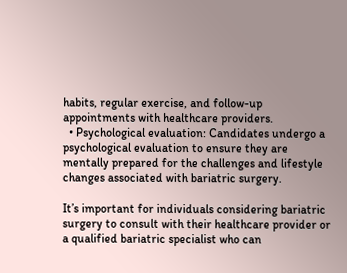habits, regular exercise, and follow-up appointments with healthcare providers.
  • Psychological evaluation: Candidates undergo a psychological evaluation to ensure they are mentally prepared for the challenges and lifestyle changes associated with bariatric surgery.

It’s important for individuals considering bariatric surgery to consult with their healthcare provider or a qualified bariatric specialist who can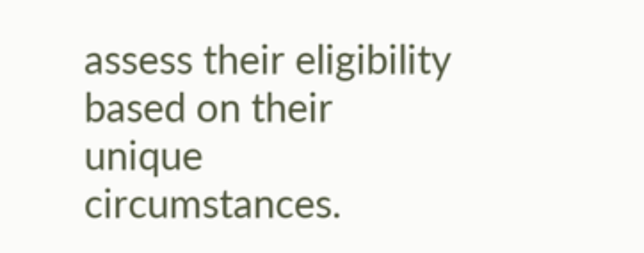assess their eligibility based on their unique circumstances.